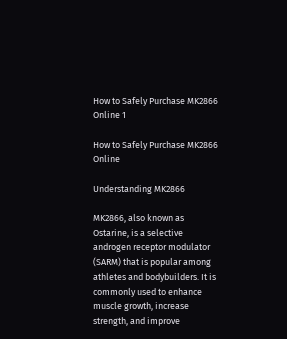How to Safely Purchase MK2866 Online 1

How to Safely Purchase MK2866 Online

Understanding MK2866

MK2866, also known as Ostarine, is a selective androgen receptor modulator (SARM) that is popular among athletes and bodybuilders. It is commonly used to enhance muscle growth, increase strength, and improve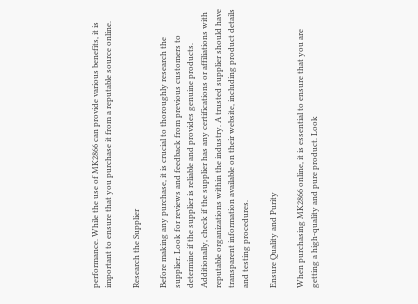performance. While the use of MK2866 can provide various benefits, it is important to ensure that you purchase it from a reputable source online.

Research the Supplier

Before making any purchase, it is crucial to thoroughly research the supplier. Look for reviews and feedback from previous customers to determine if the supplier is reliable and provides genuine products. Additionally, check if the supplier has any certifications or affiliations with reputable organizations within the industry. A trusted supplier should have transparent information available on their website, including product details and testing procedures.

Ensure Quality and Purity

When purchasing MK2866 online, it is essential to ensure that you are getting a high-quality and pure product. Look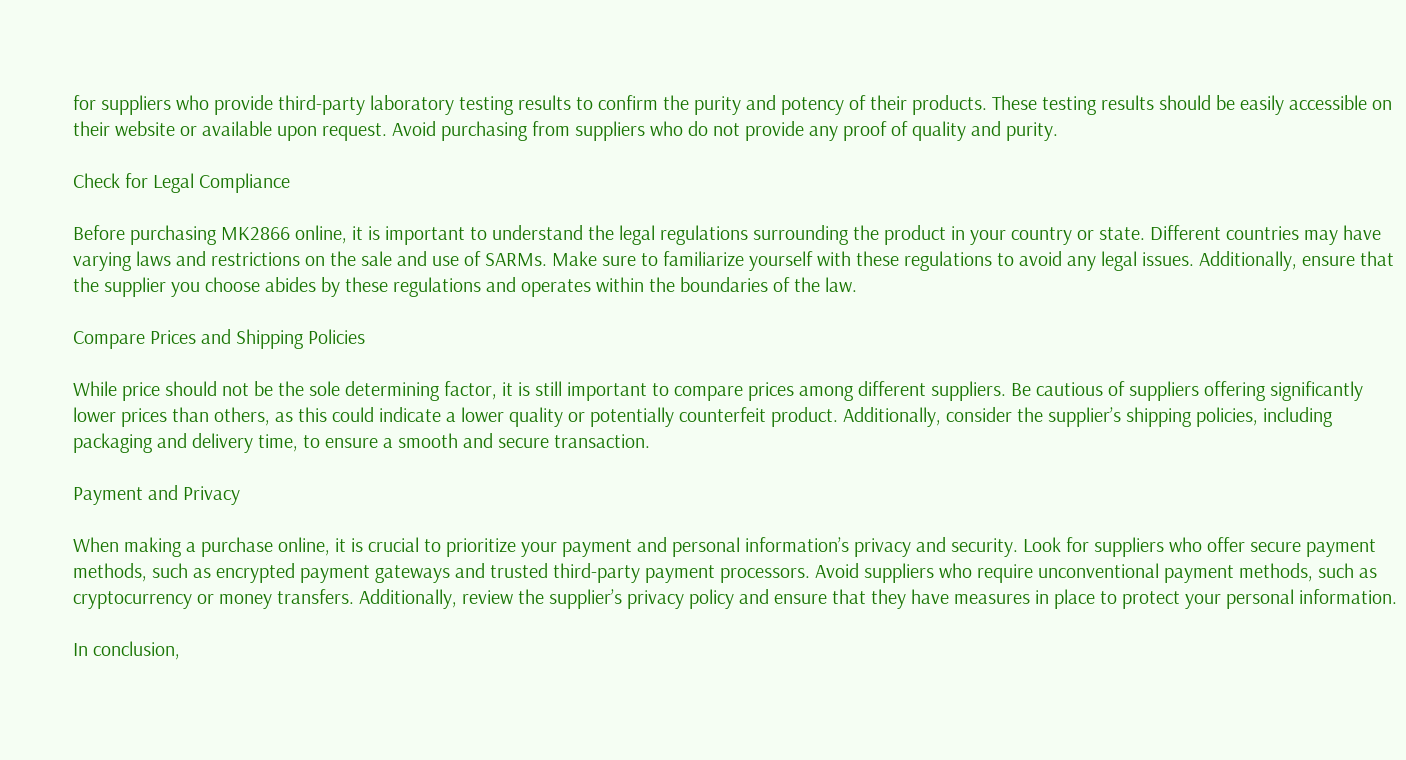for suppliers who provide third-party laboratory testing results to confirm the purity and potency of their products. These testing results should be easily accessible on their website or available upon request. Avoid purchasing from suppliers who do not provide any proof of quality and purity.

Check for Legal Compliance

Before purchasing MK2866 online, it is important to understand the legal regulations surrounding the product in your country or state. Different countries may have varying laws and restrictions on the sale and use of SARMs. Make sure to familiarize yourself with these regulations to avoid any legal issues. Additionally, ensure that the supplier you choose abides by these regulations and operates within the boundaries of the law.

Compare Prices and Shipping Policies

While price should not be the sole determining factor, it is still important to compare prices among different suppliers. Be cautious of suppliers offering significantly lower prices than others, as this could indicate a lower quality or potentially counterfeit product. Additionally, consider the supplier’s shipping policies, including packaging and delivery time, to ensure a smooth and secure transaction.

Payment and Privacy

When making a purchase online, it is crucial to prioritize your payment and personal information’s privacy and security. Look for suppliers who offer secure payment methods, such as encrypted payment gateways and trusted third-party payment processors. Avoid suppliers who require unconventional payment methods, such as cryptocurrency or money transfers. Additionally, review the supplier’s privacy policy and ensure that they have measures in place to protect your personal information.

In conclusion,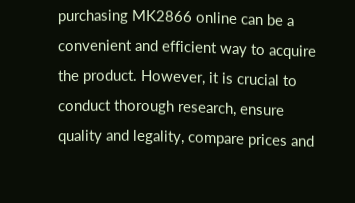purchasing MK2866 online can be a convenient and efficient way to acquire the product. However, it is crucial to conduct thorough research, ensure quality and legality, compare prices and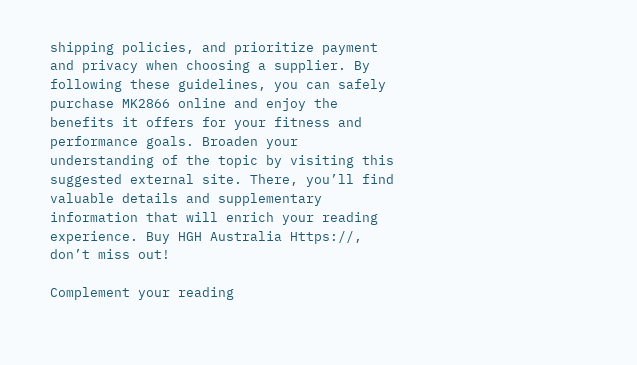shipping policies, and prioritize payment and privacy when choosing a supplier. By following these guidelines, you can safely purchase MK2866 online and enjoy the benefits it offers for your fitness and performance goals. Broaden your understanding of the topic by visiting this suggested external site. There, you’ll find valuable details and supplementary information that will enrich your reading experience. Buy HGH Australia Https://, don’t miss out!

Complement your reading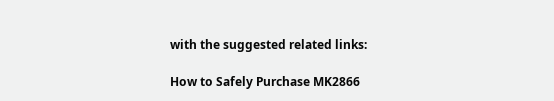with the suggested related links:

How to Safely Purchase MK2866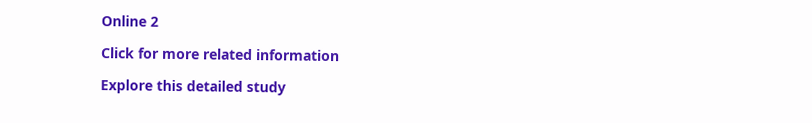Online 2

Click for more related information

Explore this detailed study